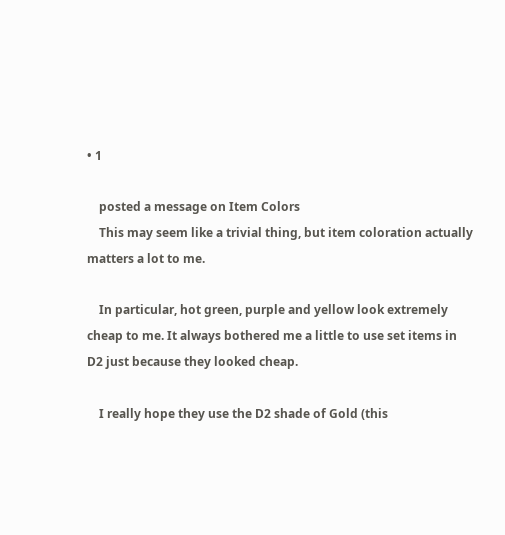• 1

    posted a message on Item Colors
    This may seem like a trivial thing, but item coloration actually matters a lot to me.

    In particular, hot green, purple and yellow look extremely cheap to me. It always bothered me a little to use set items in D2 just because they looked cheap.

    I really hope they use the D2 shade of Gold (this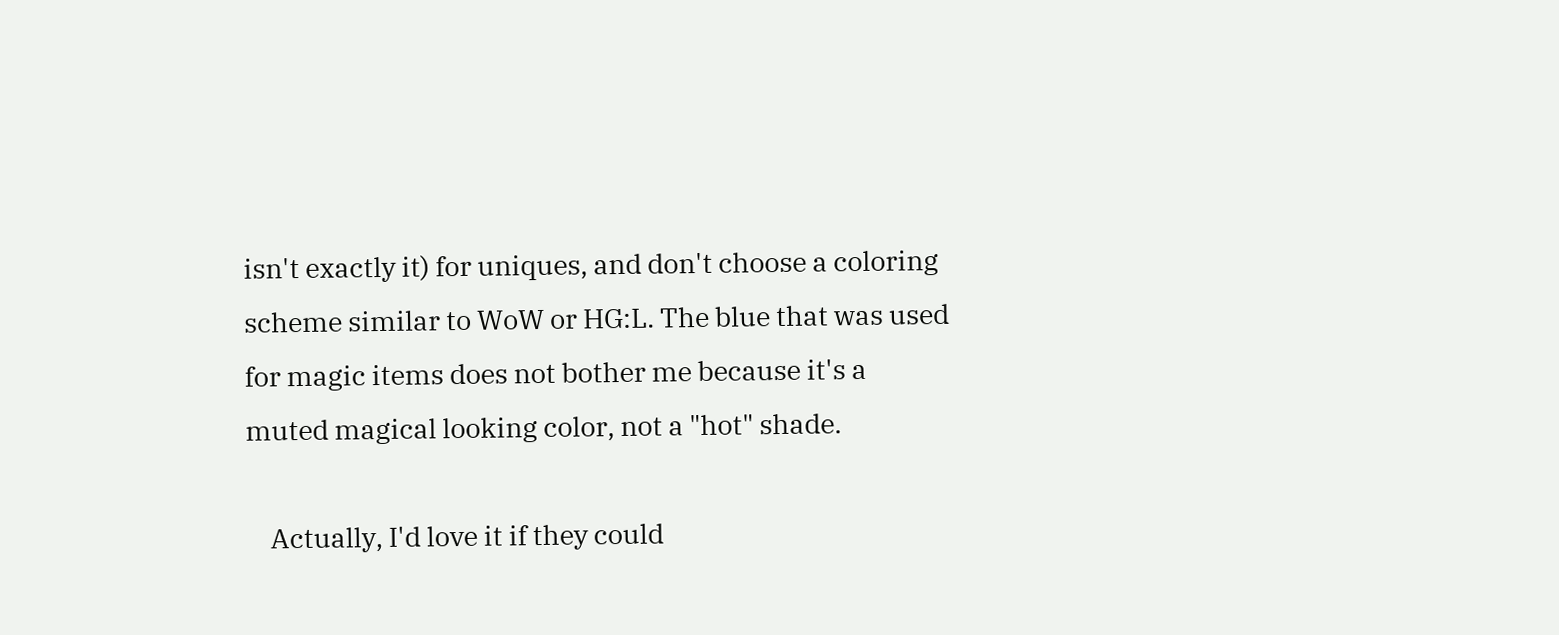isn't exactly it) for uniques, and don't choose a coloring scheme similar to WoW or HG:L. The blue that was used for magic items does not bother me because it's a muted magical looking color, not a "hot" shade.

    Actually, I'd love it if they could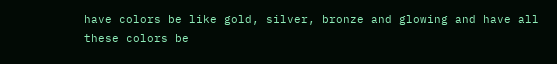have colors be like gold, silver, bronze and glowing and have all these colors be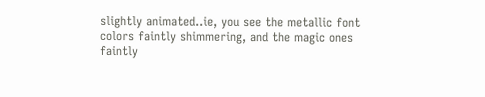slightly animated..ie, you see the metallic font colors faintly shimmering, and the magic ones faintly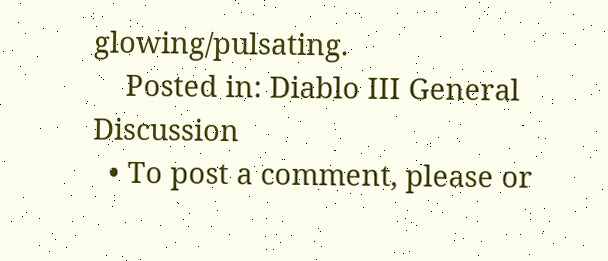glowing/pulsating.
    Posted in: Diablo III General Discussion
  • To post a comment, please or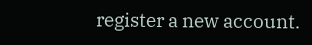register a new account.